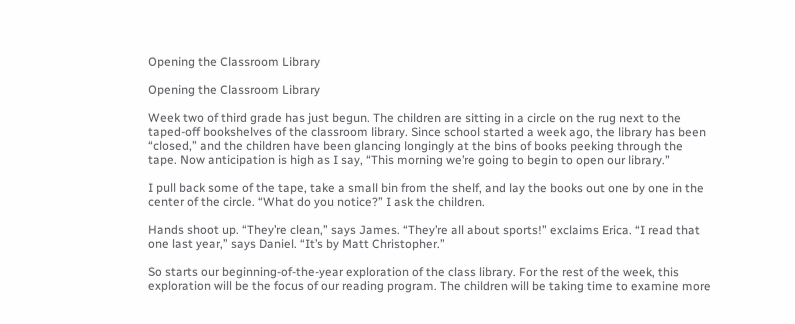Opening the Classroom Library

Opening the Classroom Library

Week two of third grade has just begun. The children are sitting in a circle on the rug next to the taped-off bookshelves of the classroom library. Since school started a week ago, the library has been “closed,” and the children have been glancing longingly at the bins of books peeking through the tape. Now anticipation is high as I say, “This morning we’re going to begin to open our library.”

I pull back some of the tape, take a small bin from the shelf, and lay the books out one by one in the center of the circle. “What do you notice?” I ask the children.

Hands shoot up. “They’re clean,” says James. “They’re all about sports!” exclaims Erica. “I read that one last year,” says Daniel. “It’s by Matt Christopher.”

So starts our beginning-of-the-year exploration of the class library. For the rest of the week, this exploration will be the focus of our reading program. The children will be taking time to examine more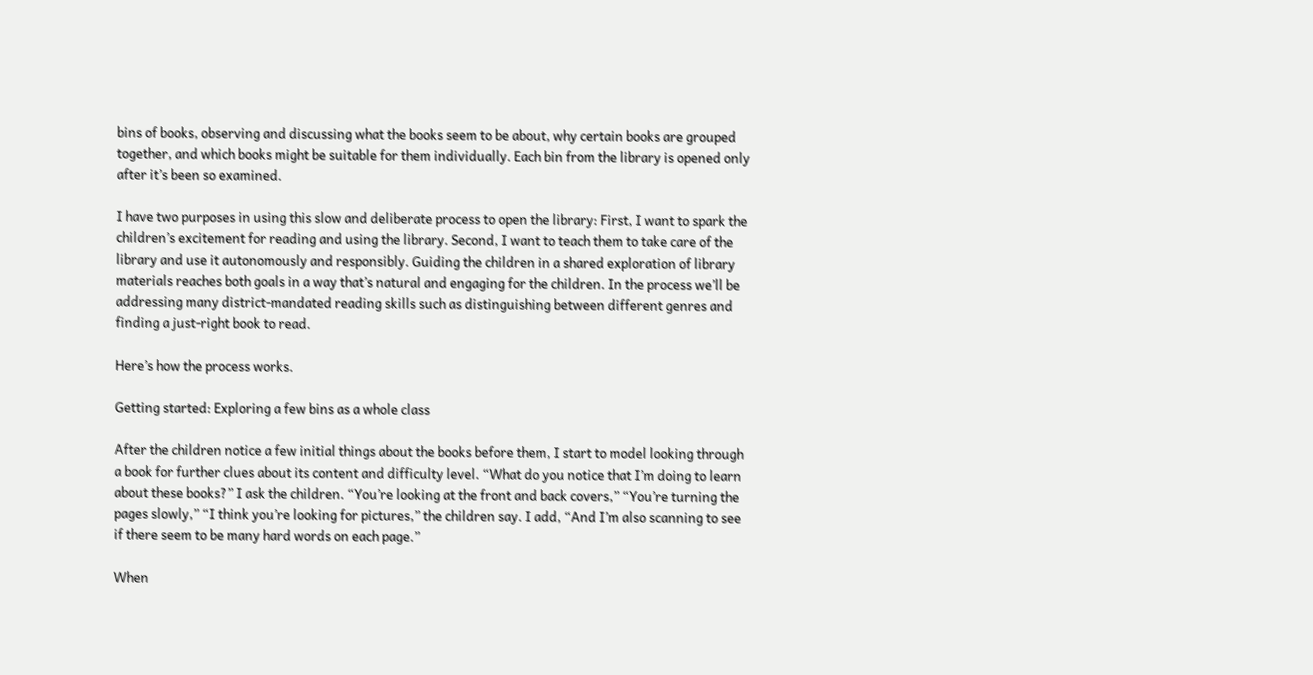bins of books, observing and discussing what the books seem to be about, why certain books are grouped together, and which books might be suitable for them individually. Each bin from the library is opened only after it’s been so examined.

I have two purposes in using this slow and deliberate process to open the library: First, I want to spark the children’s excitement for reading and using the library. Second, I want to teach them to take care of the library and use it autonomously and responsibly. Guiding the children in a shared exploration of library materials reaches both goals in a way that’s natural and engaging for the children. In the process we’ll be addressing many district-mandated reading skills such as distinguishing between different genres and finding a just-right book to read.

Here’s how the process works.

Getting started: Exploring a few bins as a whole class

After the children notice a few initial things about the books before them, I start to model looking through a book for further clues about its content and difficulty level. “What do you notice that I’m doing to learn about these books?” I ask the children. “You’re looking at the front and back covers,” “You’re turning the pages slowly,” “I think you’re looking for pictures,” the children say. I add, “And I’m also scanning to see if there seem to be many hard words on each page.”

When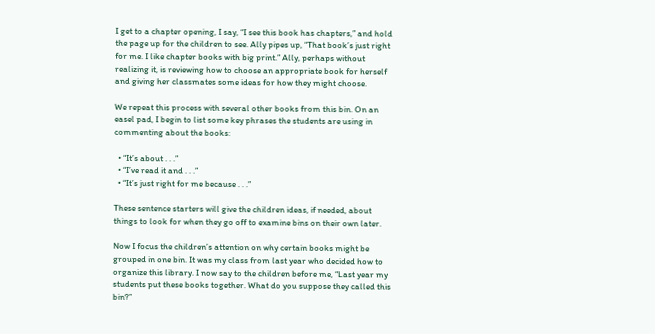I get to a chapter opening, I say, “I see this book has chapters,” and hold the page up for the children to see. Ally pipes up, “That book’s just right for me. I like chapter books with big print.” Ally, perhaps without realizing it, is reviewing how to choose an appropriate book for herself and giving her classmates some ideas for how they might choose.

We repeat this process with several other books from this bin. On an easel pad, I begin to list some key phrases the students are using in commenting about the books:

  • “It’s about . . .”
  • “I’ve read it and . . .”
  • “It’s just right for me because . . .”

These sentence starters will give the children ideas, if needed, about things to look for when they go off to examine bins on their own later.

Now I focus the children’s attention on why certain books might be grouped in one bin. It was my class from last year who decided how to organize this library. I now say to the children before me, “Last year my students put these books together. What do you suppose they called this bin?”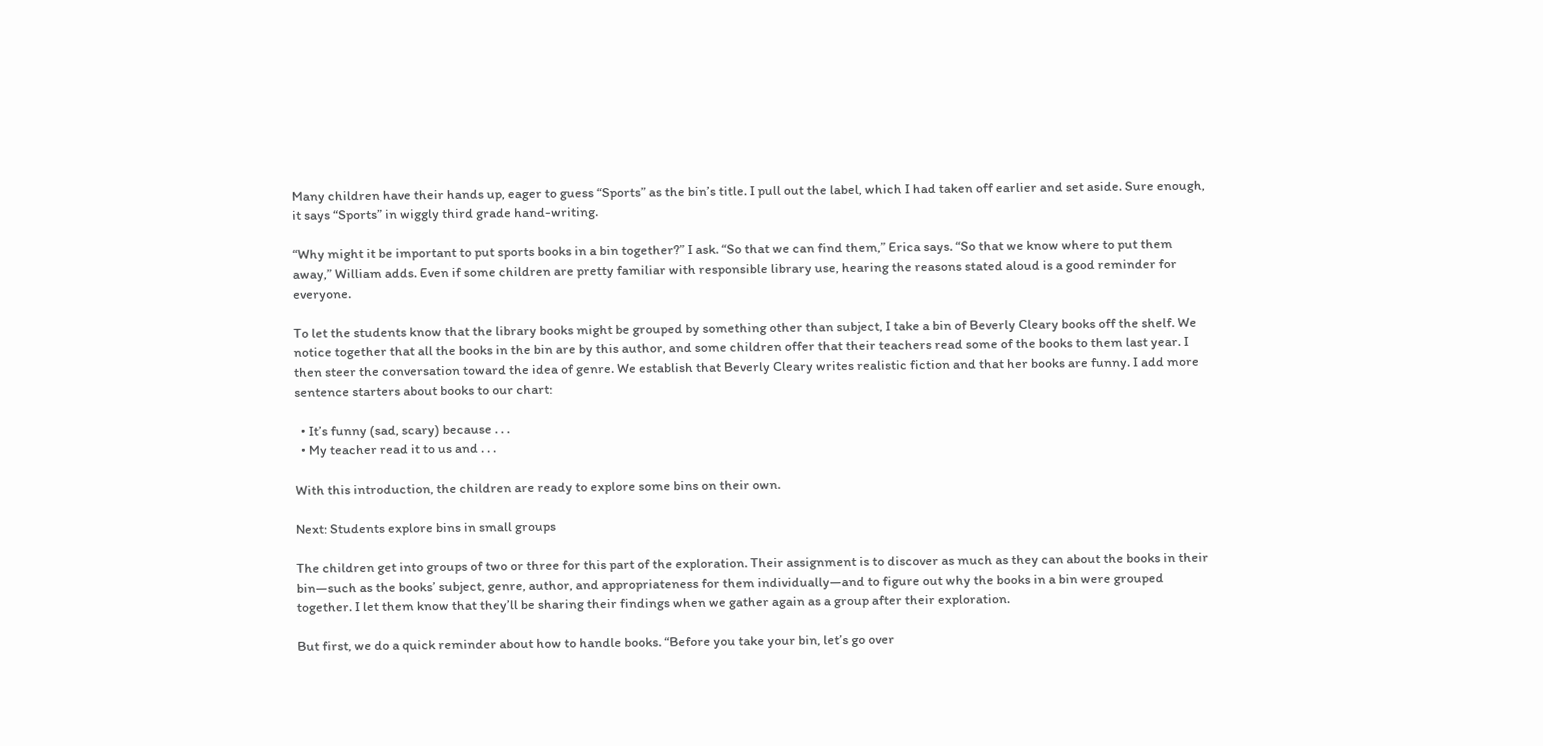Many children have their hands up, eager to guess “Sports” as the bin’s title. I pull out the label, which I had taken off earlier and set aside. Sure enough, it says “Sports” in wiggly third grade hand-writing.

“Why might it be important to put sports books in a bin together?” I ask. “So that we can find them,” Erica says. “So that we know where to put them away,” William adds. Even if some children are pretty familiar with responsible library use, hearing the reasons stated aloud is a good reminder for everyone.

To let the students know that the library books might be grouped by something other than subject, I take a bin of Beverly Cleary books off the shelf. We notice together that all the books in the bin are by this author, and some children offer that their teachers read some of the books to them last year. I then steer the conversation toward the idea of genre. We establish that Beverly Cleary writes realistic fiction and that her books are funny. I add more sentence starters about books to our chart:

  • It’s funny (sad, scary) because . . .
  • My teacher read it to us and . . .

With this introduction, the children are ready to explore some bins on their own.

Next: Students explore bins in small groups

The children get into groups of two or three for this part of the exploration. Their assignment is to discover as much as they can about the books in their bin—such as the books’ subject, genre, author, and appropriateness for them individually—and to figure out why the books in a bin were grouped together. I let them know that they’ll be sharing their findings when we gather again as a group after their exploration.

But first, we do a quick reminder about how to handle books. “Before you take your bin, let’s go over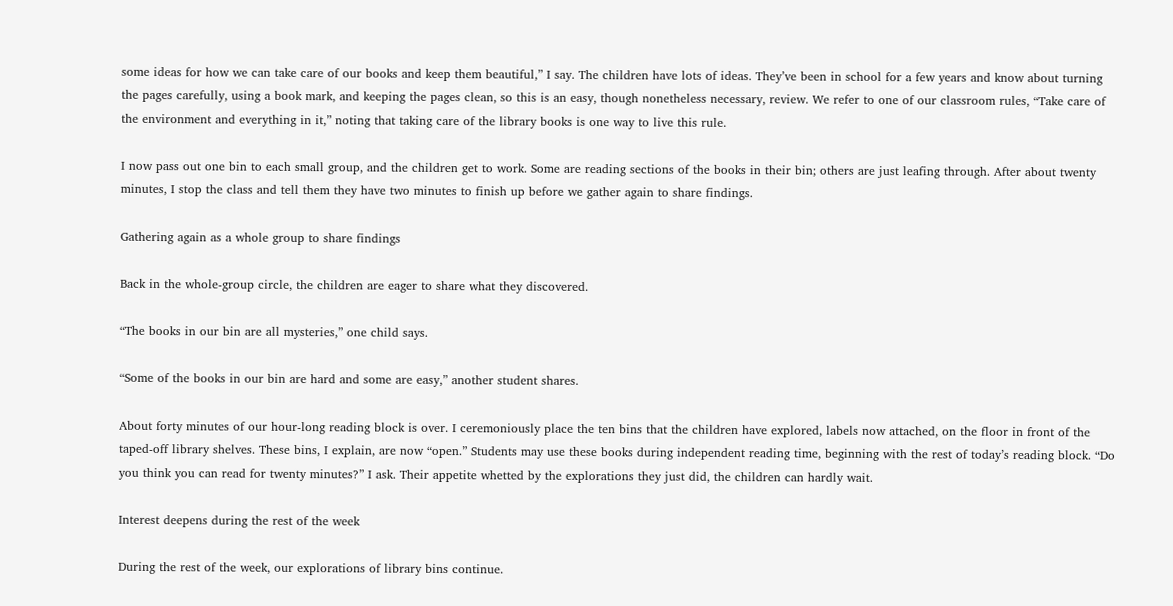some ideas for how we can take care of our books and keep them beautiful,” I say. The children have lots of ideas. They’ve been in school for a few years and know about turning the pages carefully, using a book mark, and keeping the pages clean, so this is an easy, though nonetheless necessary, review. We refer to one of our classroom rules, “Take care of the environment and everything in it,” noting that taking care of the library books is one way to live this rule.

I now pass out one bin to each small group, and the children get to work. Some are reading sections of the books in their bin; others are just leafing through. After about twenty minutes, I stop the class and tell them they have two minutes to finish up before we gather again to share findings.

Gathering again as a whole group to share findings

Back in the whole-group circle, the children are eager to share what they discovered.

“The books in our bin are all mysteries,” one child says.

“Some of the books in our bin are hard and some are easy,” another student shares.

About forty minutes of our hour-long reading block is over. I ceremoniously place the ten bins that the children have explored, labels now attached, on the floor in front of the taped-off library shelves. These bins, I explain, are now “open.” Students may use these books during independent reading time, beginning with the rest of today’s reading block. “Do you think you can read for twenty minutes?” I ask. Their appetite whetted by the explorations they just did, the children can hardly wait.

Interest deepens during the rest of the week

During the rest of the week, our explorations of library bins continue.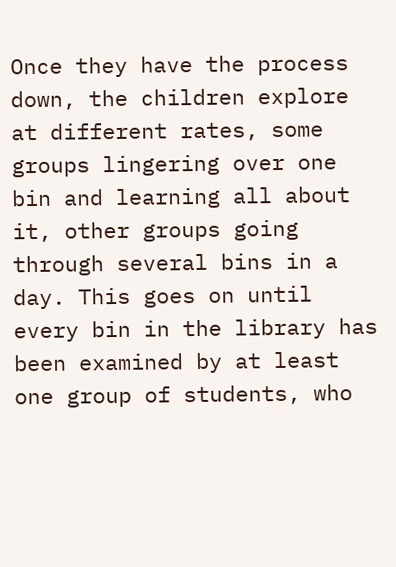Once they have the process down, the children explore at different rates, some groups lingering over one bin and learning all about it, other groups going through several bins in a day. This goes on until every bin in the library has been examined by at least one group of students, who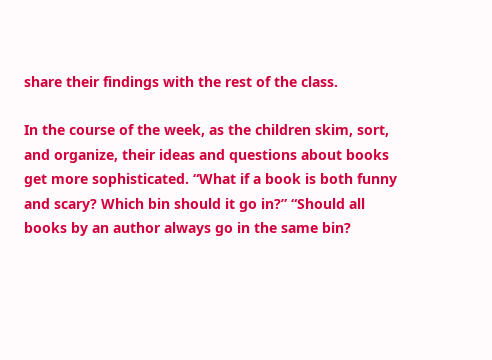share their findings with the rest of the class.

In the course of the week, as the children skim, sort, and organize, their ideas and questions about books get more sophisticated. “What if a book is both funny and scary? Which bin should it go in?” “Should all books by an author always go in the same bin?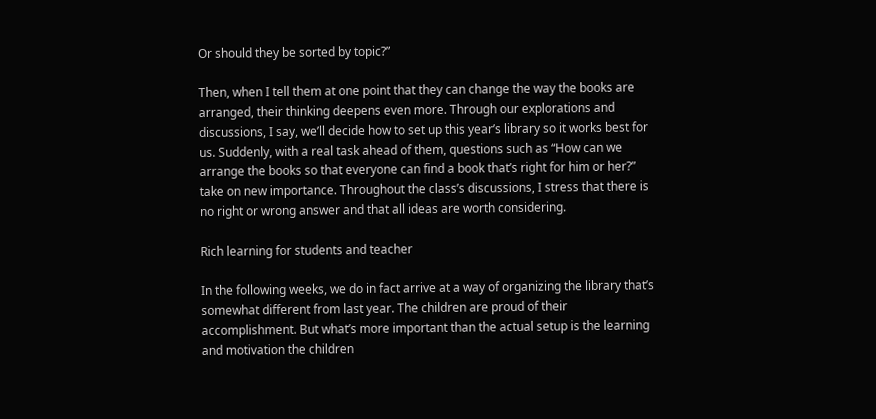Or should they be sorted by topic?”

Then, when I tell them at one point that they can change the way the books are arranged, their thinking deepens even more. Through our explorations and discussions, I say, we’ll decide how to set up this year’s library so it works best for us. Suddenly, with a real task ahead of them, questions such as “How can we arrange the books so that everyone can find a book that’s right for him or her?” take on new importance. Throughout the class’s discussions, I stress that there is no right or wrong answer and that all ideas are worth considering.

Rich learning for students and teacher

In the following weeks, we do in fact arrive at a way of organizing the library that’s somewhat different from last year. The children are proud of their accomplishment. But what’s more important than the actual setup is the learning and motivation the children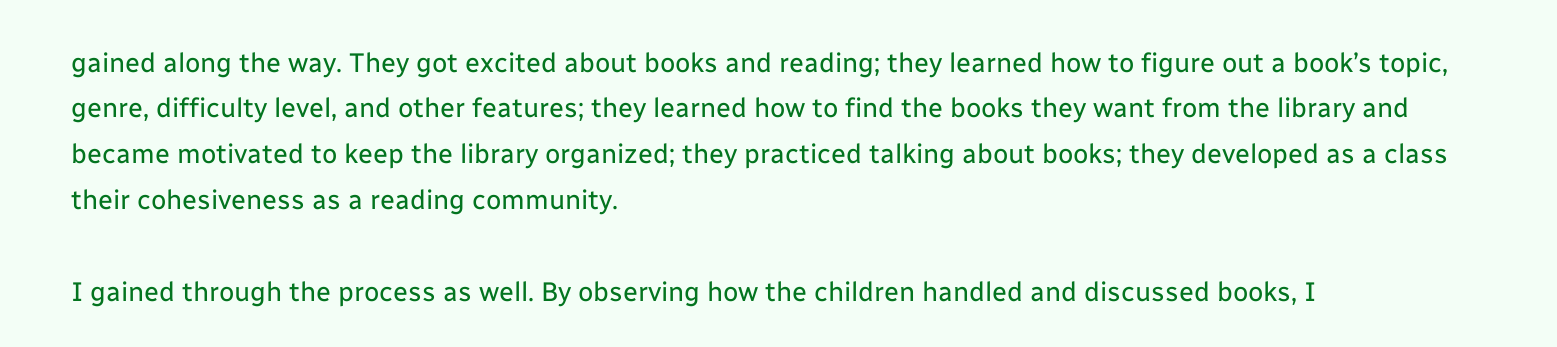gained along the way. They got excited about books and reading; they learned how to figure out a book’s topic, genre, difficulty level, and other features; they learned how to find the books they want from the library and became motivated to keep the library organized; they practiced talking about books; they developed as a class their cohesiveness as a reading community.

I gained through the process as well. By observing how the children handled and discussed books, I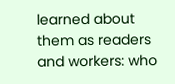learned about them as readers and workers: who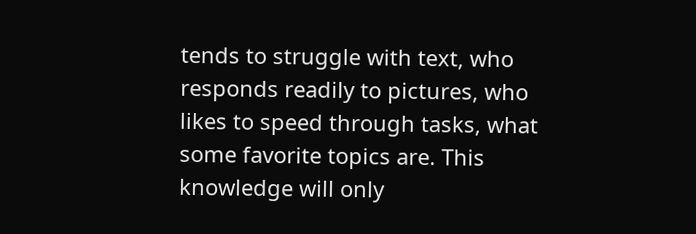tends to struggle with text, who responds readily to pictures, who likes to speed through tasks, what some favorite topics are. This knowledge will only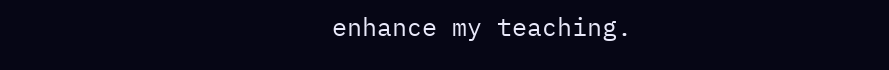enhance my teaching.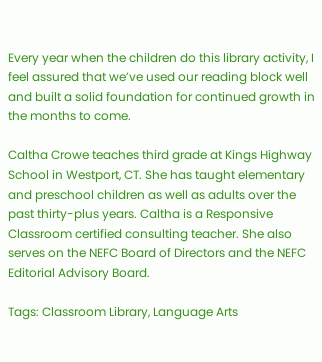Every year when the children do this library activity, I feel assured that we’ve used our reading block well and built a solid foundation for continued growth in the months to come.

Caltha Crowe teaches third grade at Kings Highway School in Westport, CT. She has taught elementary and preschool children as well as adults over the past thirty-plus years. Caltha is a Responsive Classroom certified consulting teacher. She also serves on the NEFC Board of Directors and the NEFC Editorial Advisory Board.

Tags: Classroom Library, Language Arts